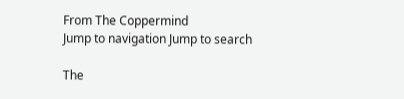From The Coppermind
Jump to navigation Jump to search

The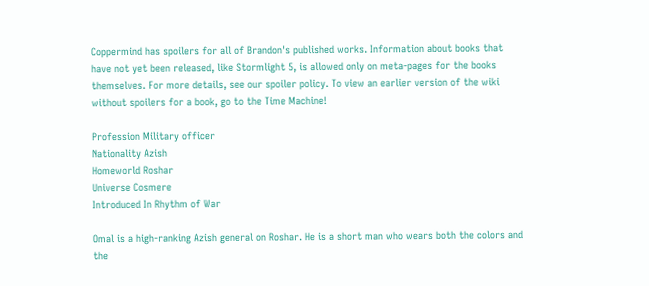Coppermind has spoilers for all of Brandon's published works. Information about books that have not yet been released, like Stormlight 5, is allowed only on meta-pages for the books themselves. For more details, see our spoiler policy. To view an earlier version of the wiki without spoilers for a book, go to the Time Machine!

Profession Military officer
Nationality Azish
Homeworld Roshar
Universe Cosmere
Introduced In Rhythm of War

Omal is a high-ranking Azish general on Roshar. He is a short man who wears both the colors and the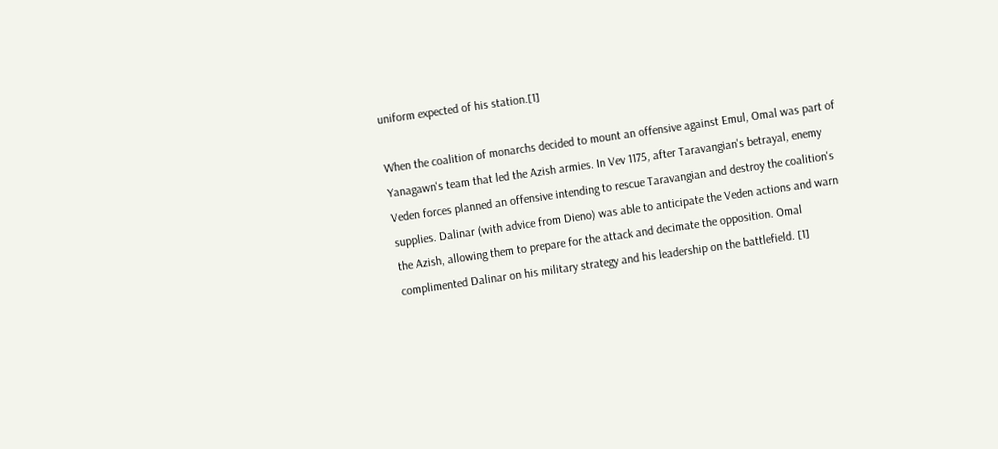uniform expected of his station.[1]

When the coalition of monarchs decided to mount an offensive against Emul, Omal was part of Yanagawn's team that led the Azish armies. In Vev 1175, after Taravangian's betrayal, enemy Veden forces planned an offensive intending to rescue Taravangian and destroy the coalition's supplies. Dalinar (with advice from Dieno) was able to anticipate the Veden actions and warn the Azish, allowing them to prepare for the attack and decimate the opposition. Omal complimented Dalinar on his military strategy and his leadership on the battlefield. [1]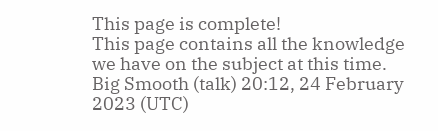This page is complete!
This page contains all the knowledge we have on the subject at this time.
Big Smooth (talk) 20:12, 24 February 2023 (UTC)